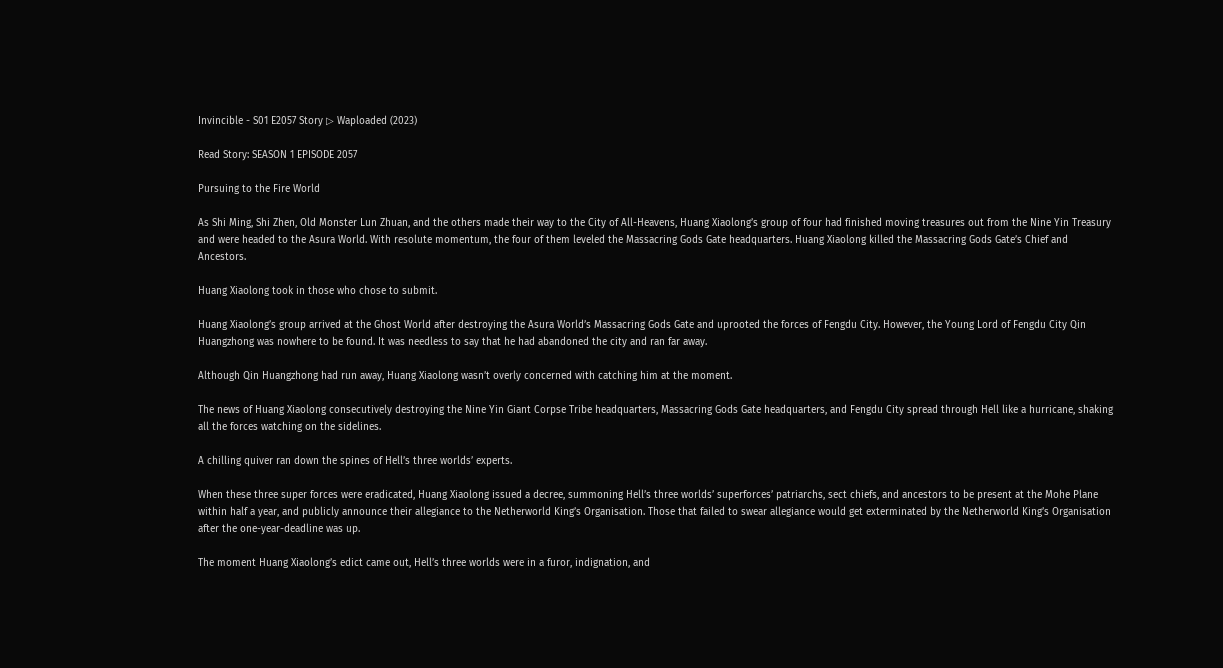Invincible - S01 E2057 Story ▷ Waploaded (2023)

Read Story: SEASON 1 EPISODE 2057

Pursuing to the Fire World

As Shi Ming, Shi Zhen, Old Monster Lun Zhuan, and the others made their way to the City of All-Heavens, Huang Xiaolong’s group of four had finished moving treasures out from the Nine Yin Treasury and were headed to the Asura World. With resolute momentum, the four of them leveled the Massacring Gods Gate headquarters. Huang Xiaolong killed the Massacring Gods Gate’s Chief and Ancestors.

Huang Xiaolong took in those who chose to submit.

Huang Xiaolong’s group arrived at the Ghost World after destroying the Asura World’s Massacring Gods Gate and uprooted the forces of Fengdu City. However, the Young Lord of Fengdu City Qin Huangzhong was nowhere to be found. It was needless to say that he had abandoned the city and ran far away.

Although Qin Huangzhong had run away, Huang Xiaolong wasn’t overly concerned with catching him at the moment.

The news of Huang Xiaolong consecutively destroying the Nine Yin Giant Corpse Tribe headquarters, Massacring Gods Gate headquarters, and Fengdu City spread through Hell like a hurricane, shaking all the forces watching on the sidelines.

A chilling quiver ran down the spines of Hell’s three worlds’ experts.

When these three super forces were eradicated, Huang Xiaolong issued a decree, summoning Hell’s three worlds’ superforces’ patriarchs, sect chiefs, and ancestors to be present at the Mohe Plane within half a year, and publicly announce their allegiance to the Netherworld King’s Organisation. Those that failed to swear allegiance would get exterminated by the Netherworld King’s Organisation after the one-year-deadline was up.

The moment Huang Xiaolong’s edict came out, Hell’s three worlds were in a furor, indignation, and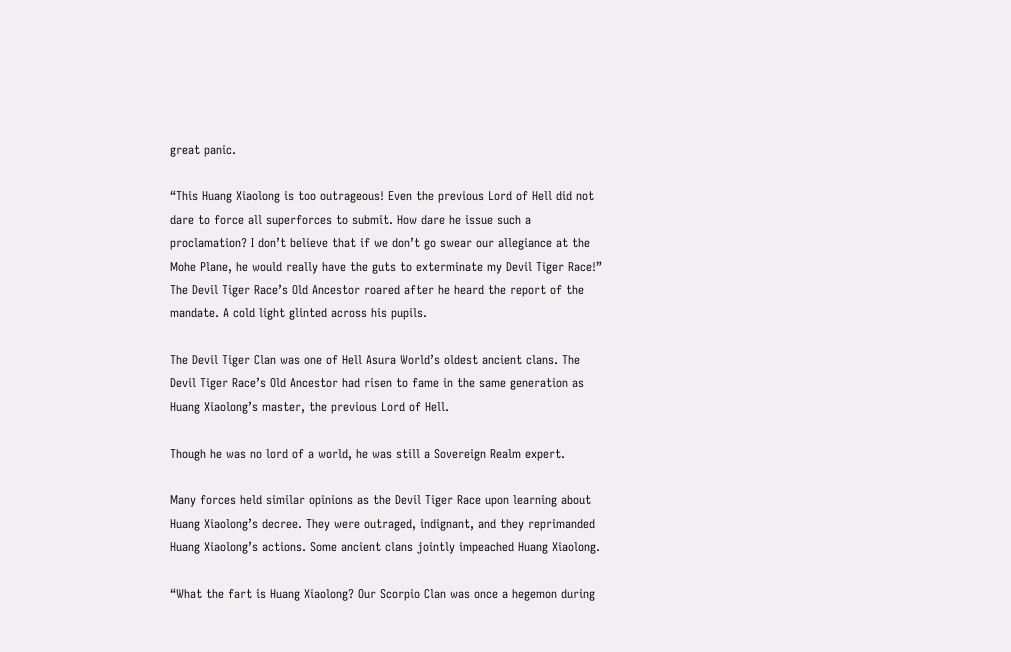great panic.

“This Huang Xiaolong is too outrageous! Even the previous Lord of Hell did not dare to force all superforces to submit. How dare he issue such a proclamation? I don’t believe that if we don’t go swear our allegiance at the Mohe Plane, he would really have the guts to exterminate my Devil Tiger Race!” The Devil Tiger Race’s Old Ancestor roared after he heard the report of the mandate. A cold light glinted across his pupils.

The Devil Tiger Clan was one of Hell Asura World’s oldest ancient clans. The Devil Tiger Race’s Old Ancestor had risen to fame in the same generation as Huang Xiaolong’s master, the previous Lord of Hell.

Though he was no lord of a world, he was still a Sovereign Realm expert.

Many forces held similar opinions as the Devil Tiger Race upon learning about Huang Xiaolong’s decree. They were outraged, indignant, and they reprimanded Huang Xiaolong’s actions. Some ancient clans jointly impeached Huang Xiaolong.

“What the fart is Huang Xiaolong? Our Scorpio Clan was once a hegemon during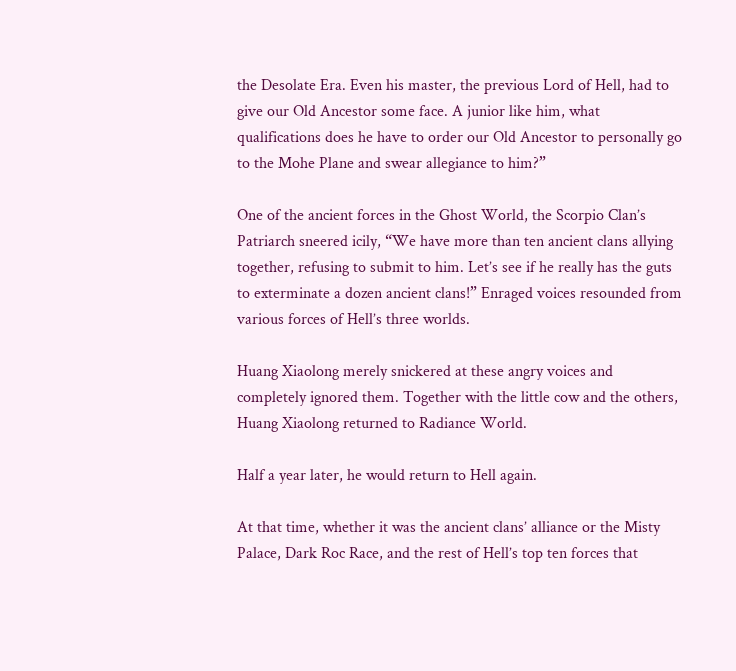the Desolate Era. Even his master, the previous Lord of Hell, had to give our Old Ancestor some face. A junior like him, what qualifications does he have to order our Old Ancestor to personally go to the Mohe Plane and swear allegiance to him?”

One of the ancient forces in the Ghost World, the Scorpio Clan’s Patriarch sneered icily, “We have more than ten ancient clans allying together, refusing to submit to him. Let’s see if he really has the guts to exterminate a dozen ancient clans!” Enraged voices resounded from various forces of Hell’s three worlds.

Huang Xiaolong merely snickered at these angry voices and completely ignored them. Together with the little cow and the others, Huang Xiaolong returned to Radiance World.

Half a year later, he would return to Hell again.

At that time, whether it was the ancient clans’ alliance or the Misty Palace, Dark Roc Race, and the rest of Hell’s top ten forces that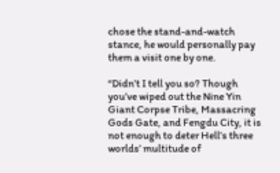chose the stand-and-watch stance, he would personally pay them a visit one by one.

“Didn’t I tell you so? Though you’ve wiped out the Nine Yin Giant Corpse Tribe, Massacring Gods Gate, and Fengdu City, it is not enough to deter Hell’s three worlds’ multitude of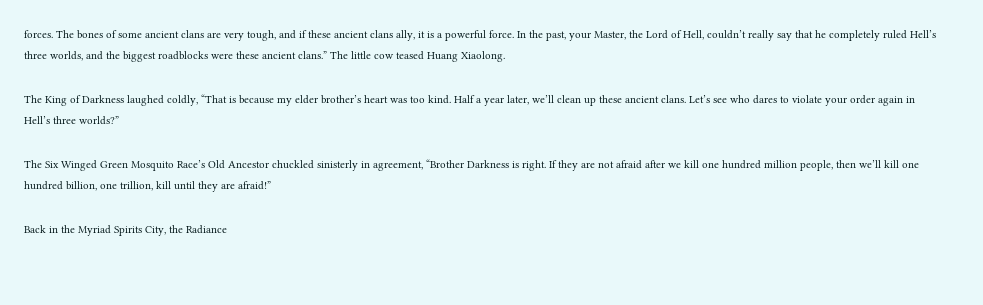forces. The bones of some ancient clans are very tough, and if these ancient clans ally, it is a powerful force. In the past, your Master, the Lord of Hell, couldn’t really say that he completely ruled Hell’s three worlds, and the biggest roadblocks were these ancient clans.” The little cow teased Huang Xiaolong.

The King of Darkness laughed coldly, “That is because my elder brother’s heart was too kind. Half a year later, we’ll clean up these ancient clans. Let’s see who dares to violate your order again in Hell’s three worlds?”

The Six Winged Green Mosquito Race’s Old Ancestor chuckled sinisterly in agreement, “Brother Darkness is right. If they are not afraid after we kill one hundred million people, then we’ll kill one hundred billion, one trillion, kill until they are afraid!”

Back in the Myriad Spirits City, the Radiance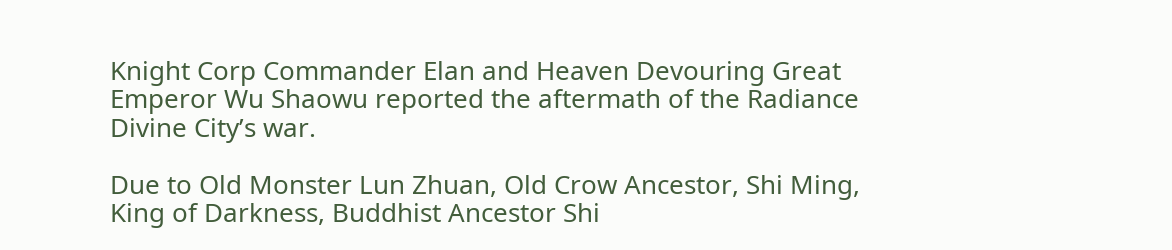Knight Corp Commander Elan and Heaven Devouring Great Emperor Wu Shaowu reported the aftermath of the Radiance Divine City’s war.

Due to Old Monster Lun Zhuan, Old Crow Ancestor, Shi Ming, King of Darkness, Buddhist Ancestor Shi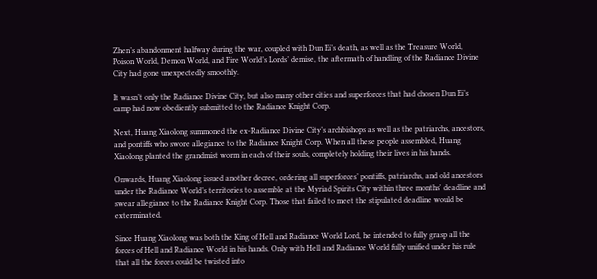Zhen’s abandonment halfway during the war, coupled with Dun Ei’s death, as well as the Treasure World, Poison World, Demon World, and Fire World’s Lords’ demise, the aftermath of handling of the Radiance Divine City had gone unexpectedly smoothly.

It wasn’t only the Radiance Divine City, but also many other cities and superforces that had chosen Dun Ei’s camp had now obediently submitted to the Radiance Knight Corp.

Next, Huang Xiaolong summoned the ex-Radiance Divine City’s archbishops as well as the patriarchs, ancestors, and pontiffs who swore allegiance to the Radiance Knight Corp. When all these people assembled, Huang Xiaolong planted the grandmist worm in each of their souls, completely holding their lives in his hands.

Onwards, Huang Xiaolong issued another decree, ordering all superforces’ pontiffs, patriarchs, and old ancestors under the Radiance World’s territories to assemble at the Myriad Spirits City within three months' deadline and swear allegiance to the Radiance Knight Corp. Those that failed to meet the stipulated deadline would be exterminated.

Since Huang Xiaolong was both the King of Hell and Radiance World Lord, he intended to fully grasp all the forces of Hell and Radiance World in his hands. Only with Hell and Radiance World fully unified under his rule that all the forces could be twisted into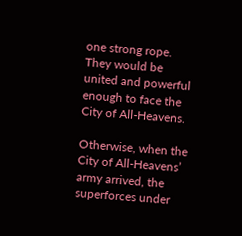one strong rope. They would be united and powerful enough to face the City of All-Heavens.

Otherwise, when the City of All-Heavens’ army arrived, the superforces under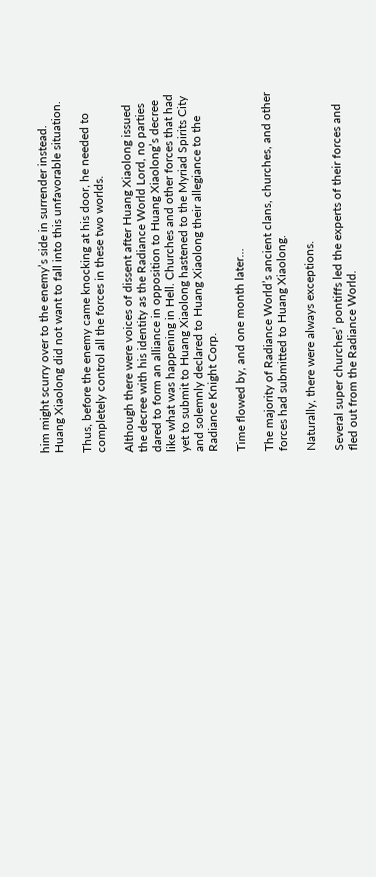him might scurry over to the enemy’s side in surrender instead. Huang Xiaolong did not want to fall into this unfavorable situation.

Thus, before the enemy came knocking at his door, he needed to completely control all the forces in these two worlds.

Although there were voices of dissent after Huang Xiaolong issued the decree with his identity as the Radiance World Lord, no parties dared to form an alliance in opposition to Huang Xiaolong’s decree like what was happening in Hell. Churches and other forces that had yet to submit to Huang Xiaolong hastened to the Myriad Spirits City and solemnly declared to Huang Xiaolong their allegiance to the Radiance Knight Corp.

Time flowed by, and one month later…

The majority of Radiance World’s ancient clans, churches, and other forces had submitted to Huang Xiaolong.

Naturally, there were always exceptions.

Several super churches’ pontiffs led the experts of their forces and fled out from the Radiance World.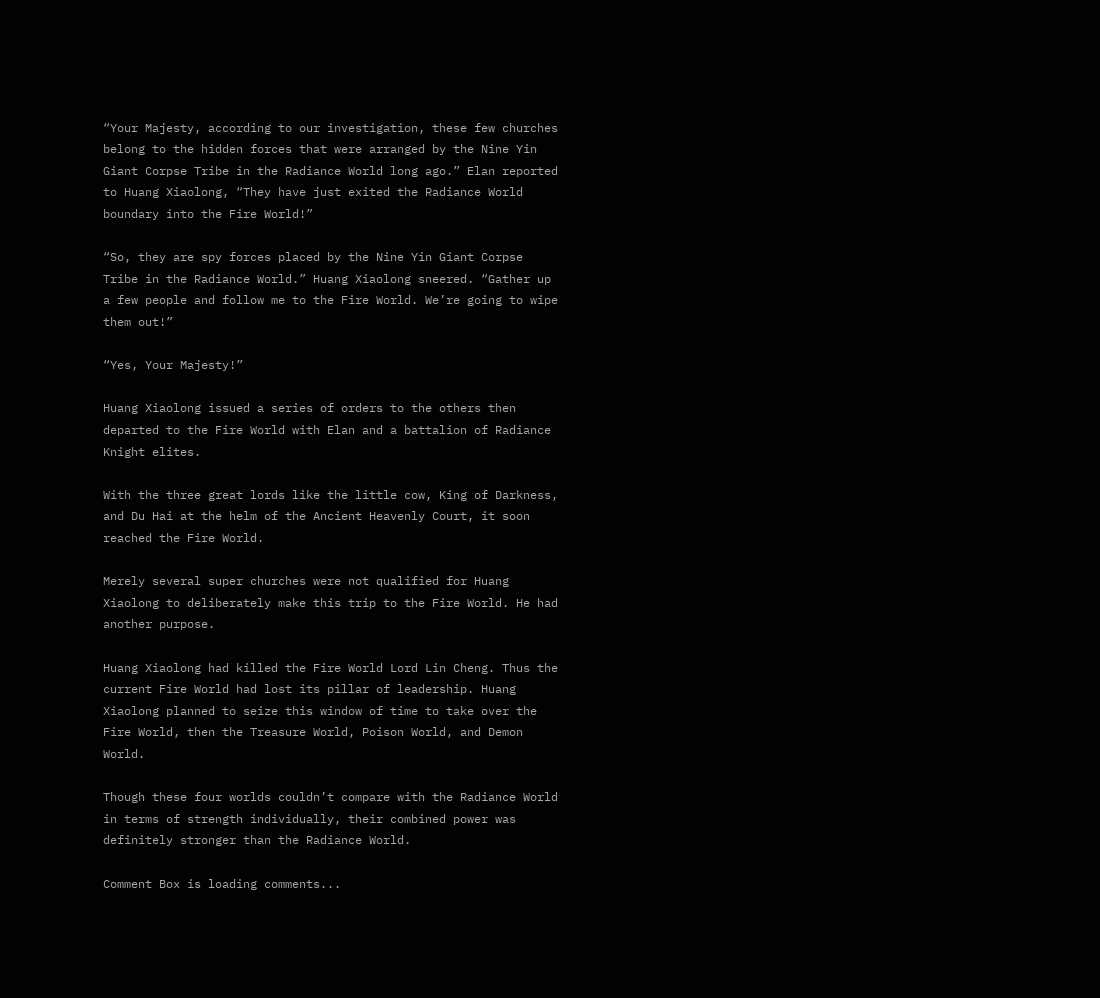“Your Majesty, according to our investigation, these few churches belong to the hidden forces that were arranged by the Nine Yin Giant Corpse Tribe in the Radiance World long ago.” Elan reported to Huang Xiaolong, “They have just exited the Radiance World boundary into the Fire World!”

“So, they are spy forces placed by the Nine Yin Giant Corpse Tribe in the Radiance World.” Huang Xiaolong sneered. “Gather up a few people and follow me to the Fire World. We’re going to wipe them out!”

“Yes, Your Majesty!”

Huang Xiaolong issued a series of orders to the others then departed to the Fire World with Elan and a battalion of Radiance Knight elites.

With the three great lords like the little cow, King of Darkness, and Du Hai at the helm of the Ancient Heavenly Court, it soon reached the Fire World.

Merely several super churches were not qualified for Huang Xiaolong to deliberately make this trip to the Fire World. He had another purpose.

Huang Xiaolong had killed the Fire World Lord Lin Cheng. Thus the current Fire World had lost its pillar of leadership. Huang Xiaolong planned to seize this window of time to take over the Fire World, then the Treasure World, Poison World, and Demon World.

Though these four worlds couldn’t compare with the Radiance World in terms of strength individually, their combined power was definitely stronger than the Radiance World.

Comment Box is loading comments...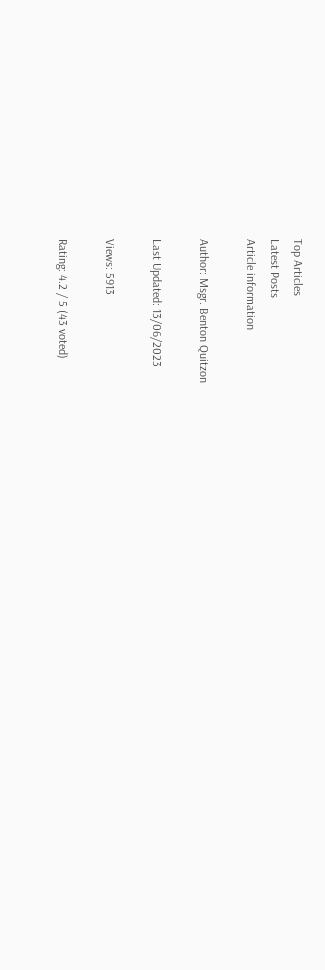Top Articles
Latest Posts
Article information

Author: Msgr. Benton Quitzon

Last Updated: 13/06/2023

Views: 5913

Rating: 4.2 / 5 (43 voted)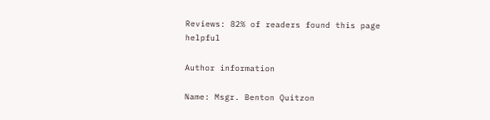Reviews: 82% of readers found this page helpful

Author information

Name: Msgr. Benton Quitzon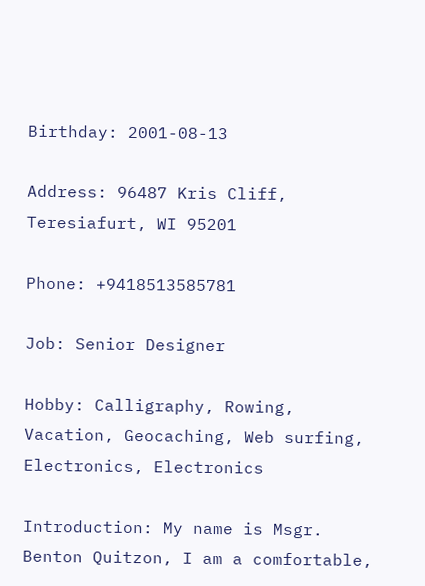Birthday: 2001-08-13

Address: 96487 Kris Cliff, Teresiafurt, WI 95201

Phone: +9418513585781

Job: Senior Designer

Hobby: Calligraphy, Rowing, Vacation, Geocaching, Web surfing, Electronics, Electronics

Introduction: My name is Msgr. Benton Quitzon, I am a comfortable,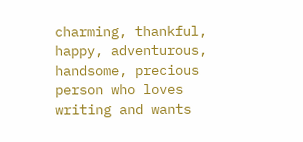charming, thankful, happy, adventurous, handsome, precious person who loves writing and wants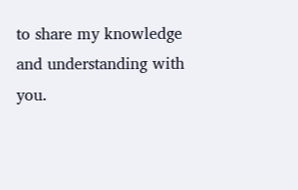to share my knowledge and understanding with you.